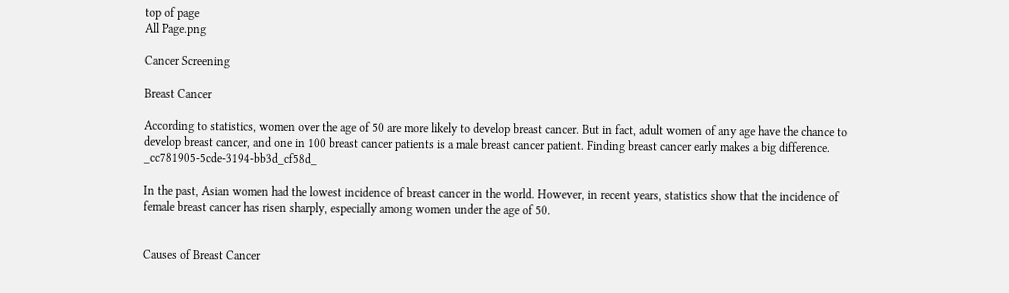top of page
All Page.png

Cancer Screening

Breast Cancer

According to statistics, women over the age of 50 are more likely to develop breast cancer. But in fact, adult women of any age have the chance to develop breast cancer, and one in 100 breast cancer patients is a male breast cancer patient. Finding breast cancer early makes a big difference.       _cc781905-5cde-3194-bb3d_cf58d_

In the past, Asian women had the lowest incidence of breast cancer in the world. However, in recent years, statistics show that the incidence of female breast cancer has risen sharply, especially among women under the age of 50.


Causes of Breast Cancer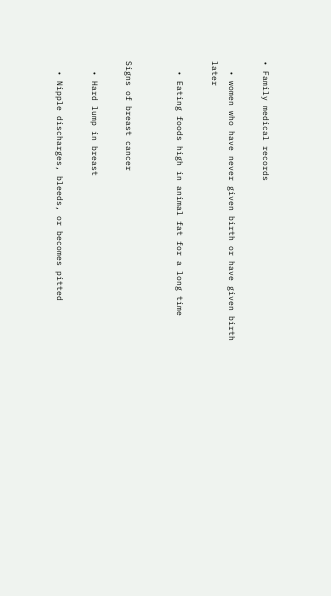• Family medical records

  • women who have never given birth or have given birth later

  • Eating foods high in animal fat for a long time


Signs of breast cancer

  • Hard lump in breast

  • Nipple discharges, bleeds, or becomes pitted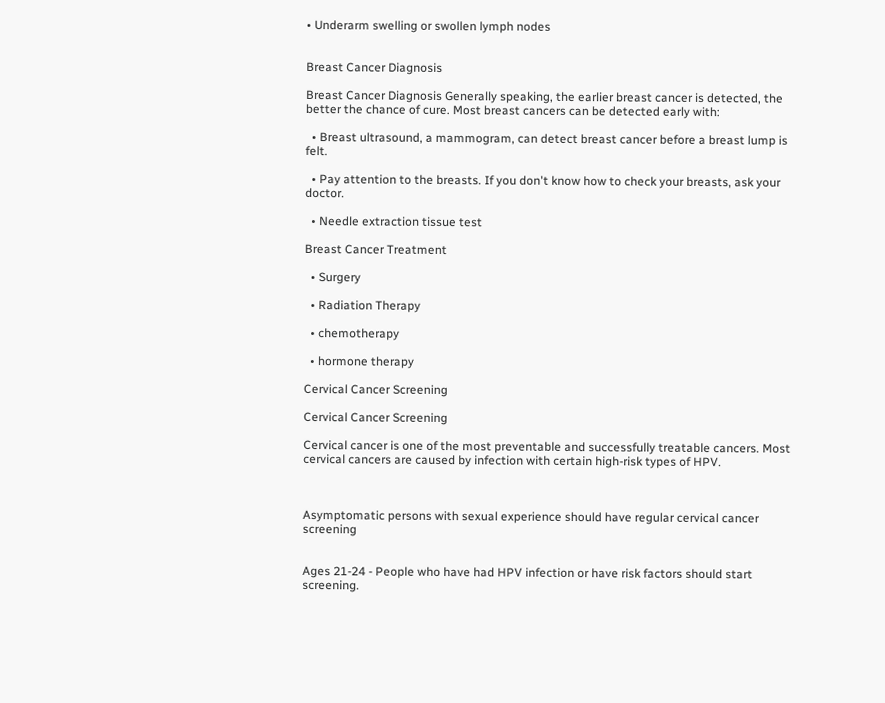• Underarm swelling or swollen lymph nodes


Breast Cancer Diagnosis

Breast Cancer Diagnosis Generally speaking, the earlier breast cancer is detected, the better the chance of cure. Most breast cancers can be detected early with:

  • Breast ultrasound, a mammogram, can detect breast cancer before a breast lump is felt.

  • Pay attention to the breasts. If you don't know how to check your breasts, ask your doctor.

  • Needle extraction tissue test

Breast Cancer Treatment

  • Surgery

  • Radiation Therapy

  • chemotherapy

  • hormone therapy

Cervical Cancer Screening

Cervical Cancer Screening

Cervical cancer is one of the most preventable and successfully treatable cancers. Most cervical cancers are caused by infection with certain high-risk types of HPV.



Asymptomatic persons with sexual experience should have regular cervical cancer screening


Ages 21-24 - People who have had HPV infection or have risk factors should start screening.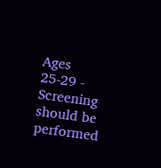Ages 25-29 - Screening should be performed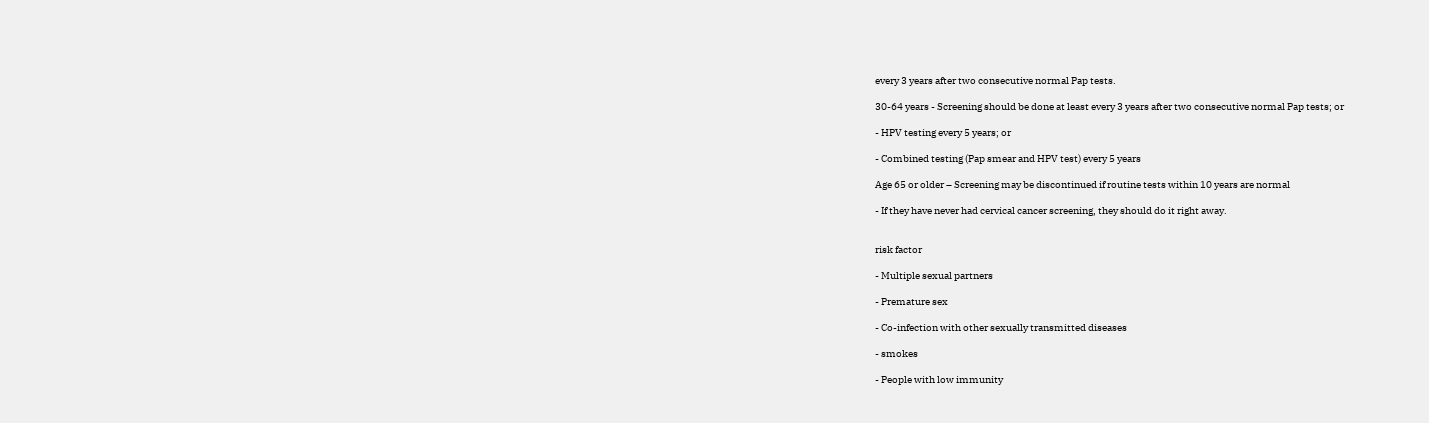every 3 years after two consecutive normal Pap tests.

30-64 years - Screening should be done at least every 3 years after two consecutive normal Pap tests; or

- HPV testing every 5 years; or

- Combined testing (Pap smear and HPV test) every 5 years

Age 65 or older – Screening may be discontinued if routine tests within 10 years are normal

- If they have never had cervical cancer screening, they should do it right away.


risk factor

- Multiple sexual partners

- Premature sex

- Co-infection with other sexually transmitted diseases

- smokes

- People with low immunity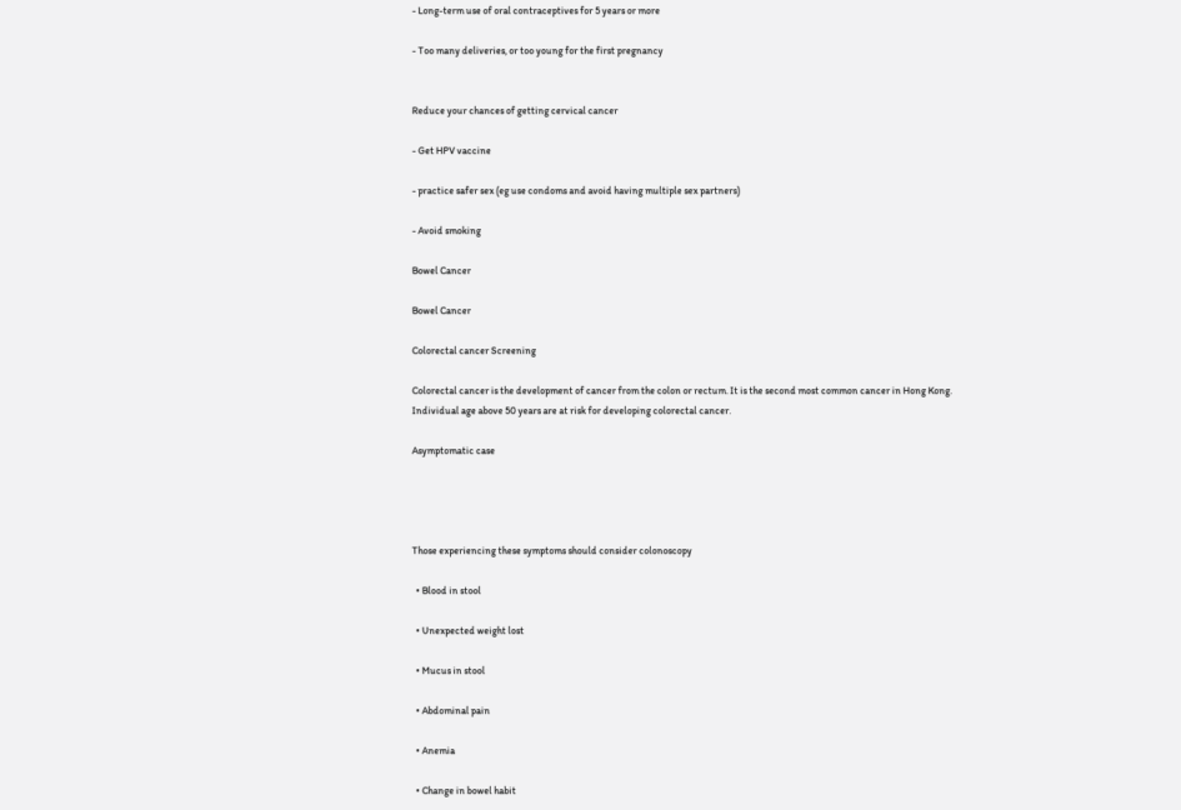- Long-term use of oral contraceptives for 5 years or more

- Too many deliveries, or too young for the first pregnancy


Reduce your chances of getting cervical cancer

- Get HPV vaccine

- practice safer sex (eg use condoms and avoid having multiple sex partners)

- Avoid smoking

Bowel Cancer

Bowel Cancer

Colorectal cancer Screening

Colorectal cancer is the development of cancer from the colon or rectum. It is the second most common cancer in Hong Kong. Individual age above 50 years are at risk for developing colorectal cancer.

Asymptomatic case




Those experiencing these symptoms should consider colonoscopy

  • Blood in stool

  • Unexpected weight lost

  • Mucus in stool

  • Abdominal pain

  • Anemia

  • Change in bowel habit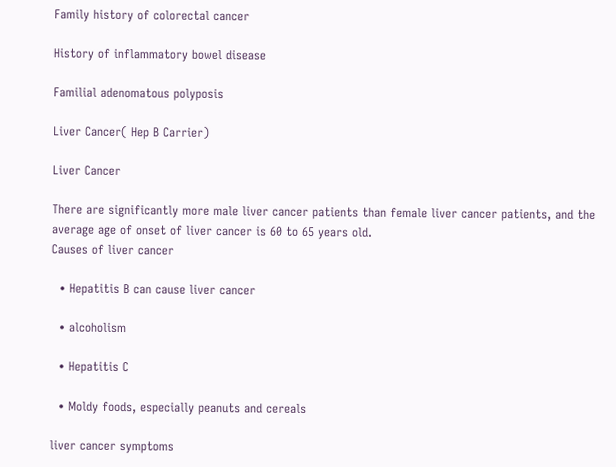Family history of colorectal cancer

History of inflammatory bowel disease

Familial adenomatous polyposis

Liver Cancer( Hep B Carrier)

Liver Cancer

There are significantly more male liver cancer patients than female liver cancer patients, and the average age of onset of liver cancer is 60 to 65 years old.
Causes of liver cancer

  • Hepatitis B can cause liver cancer

  • alcoholism

  • Hepatitis C

  • Moldy foods, especially peanuts and cereals

liver cancer symptoms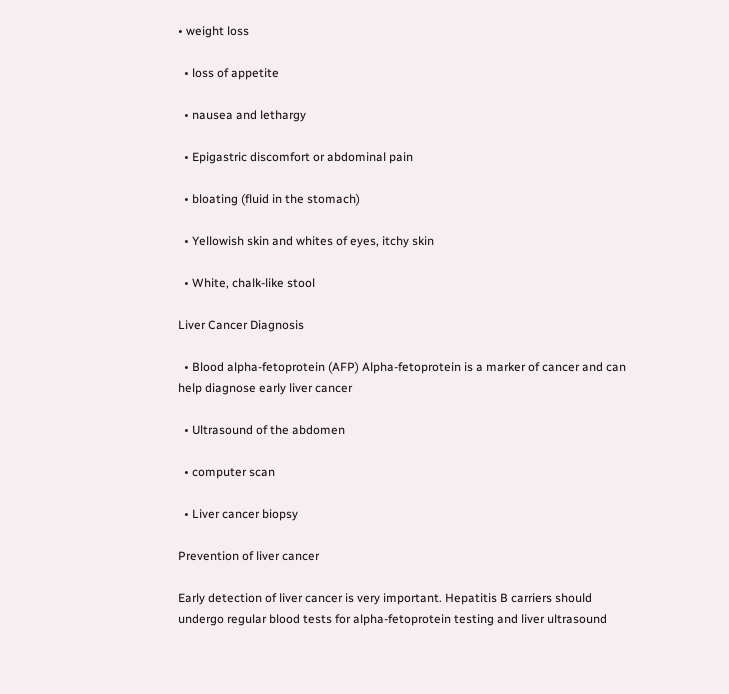• weight loss

  • loss of appetite

  • nausea and lethargy

  • Epigastric discomfort or abdominal pain

  • bloating (fluid in the stomach)

  • Yellowish skin and whites of eyes, itchy skin

  • White, chalk-like stool

Liver Cancer Diagnosis

  • Blood alpha-fetoprotein (AFP) Alpha-fetoprotein is a marker of cancer and can help diagnose early liver cancer

  • Ultrasound of the abdomen

  • computer scan

  • Liver cancer biopsy

Prevention of liver cancer

Early detection of liver cancer is very important. Hepatitis B carriers should undergo regular blood tests for alpha-fetoprotein testing and liver ultrasound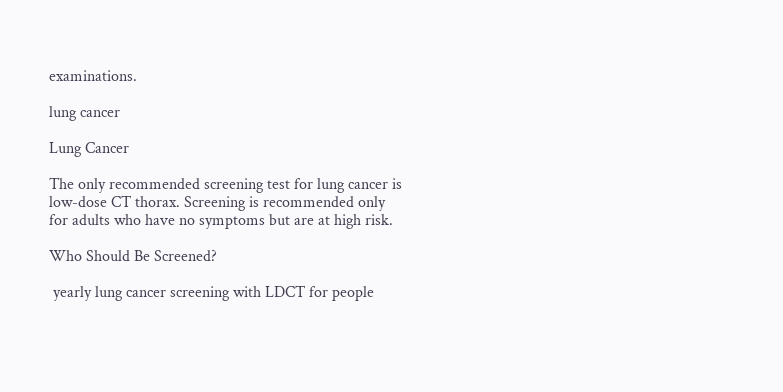examinations.

lung cancer

Lung Cancer

The only recommended screening test for lung cancer is low-dose CT thorax. Screening is recommended only for adults who have no symptoms but are at high risk.

Who Should Be Screened?

 yearly lung cancer screening with LDCT for people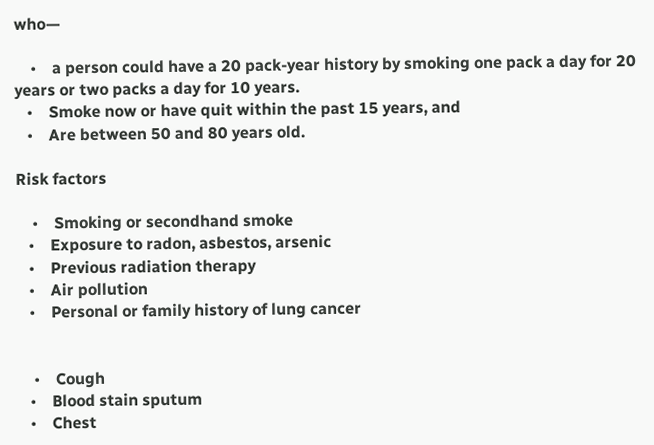who—

    •    a person could have a 20 pack-year history by smoking one pack a day for 20 years or two packs a day for 10 years.
   •    Smoke now or have quit within the past 15 years, and
   •    Are between 50 and 80 years old.

Risk factors

    •    Smoking or secondhand smoke
   •    Exposure to radon, asbestos, arsenic
   •    Previous radiation therapy
   •    Air pollution
   •    Personal or family history of lung cancer


    •    Cough
   •    Blood stain sputum
   •    Chest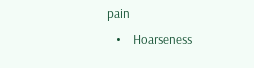pain
   •    Hoarseness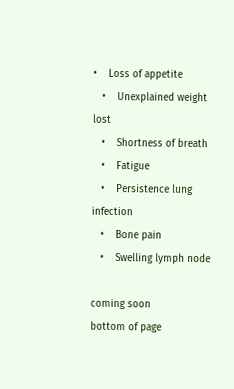•    Loss of appetite
   •    Unexplained weight lost
   •    Shortness of breath
   •    Fatigue
   •    Persistence lung infection
   •    Bone pain
   •    Swelling lymph node

coming soon
bottom of page